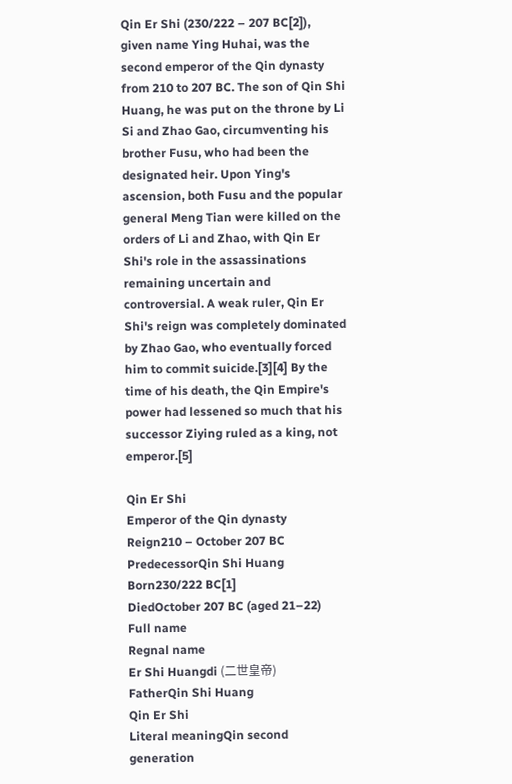Qin Er Shi (230/222 – 207 BC[2]), given name Ying Huhai, was the second emperor of the Qin dynasty from 210 to 207 BC. The son of Qin Shi Huang, he was put on the throne by Li Si and Zhao Gao, circumventing his brother Fusu, who had been the designated heir. Upon Ying's ascension, both Fusu and the popular general Meng Tian were killed on the orders of Li and Zhao, with Qin Er Shi's role in the assassinations remaining uncertain and controversial. A weak ruler, Qin Er Shi's reign was completely dominated by Zhao Gao, who eventually forced him to commit suicide.[3][4] By the time of his death, the Qin Empire's power had lessened so much that his successor Ziying ruled as a king, not emperor.[5]

Qin Er Shi
Emperor of the Qin dynasty
Reign210 – October 207 BC
PredecessorQin Shi Huang
Born230/222 BC[1]
DiedOctober 207 BC (aged 21–22)
Full name
Regnal name
Er Shi Huangdi (二世皇帝)
FatherQin Shi Huang
Qin Er Shi
Literal meaningQin second generation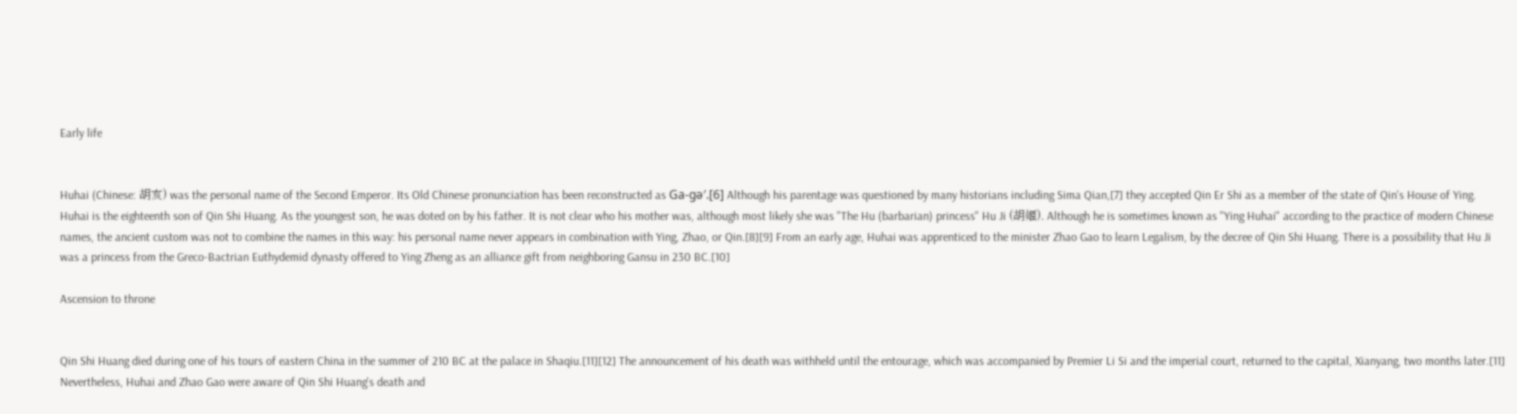Early life


Huhai (Chinese: 胡亥) was the personal name of the Second Emperor. Its Old Chinese pronunciation has been reconstructed as Ga-gə′.[6] Although his parentage was questioned by many historians including Sima Qian,[7] they accepted Qin Er Shi as a member of the state of Qin's House of Ying. Huhai is the eighteenth son of Qin Shi Huang. As the youngest son, he was doted on by his father. It is not clear who his mother was, although most likely she was "The Hu (barbarian) princess" Hu Ji (胡姬). Although he is sometimes known as "Ying Huhai" according to the practice of modern Chinese names, the ancient custom was not to combine the names in this way: his personal name never appears in combination with Ying, Zhao, or Qin.[8][9] From an early age, Huhai was apprenticed to the minister Zhao Gao to learn Legalism, by the decree of Qin Shi Huang. There is a possibility that Hu Ji was a princess from the Greco-Bactrian Euthydemid dynasty offered to Ying Zheng as an alliance gift from neighboring Gansu in 230 BC.[10]

Ascension to throne


Qin Shi Huang died during one of his tours of eastern China in the summer of 210 BC at the palace in Shaqiu.[11][12] The announcement of his death was withheld until the entourage, which was accompanied by Premier Li Si and the imperial court, returned to the capital, Xianyang, two months later.[11] Nevertheless, Huhai and Zhao Gao were aware of Qin Shi Huang's death and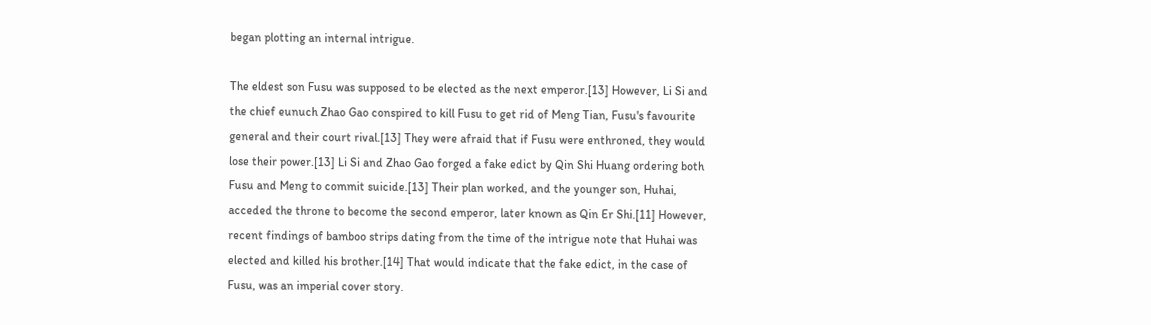began plotting an internal intrigue.

The eldest son Fusu was supposed to be elected as the next emperor.[13] However, Li Si and the chief eunuch Zhao Gao conspired to kill Fusu to get rid of Meng Tian, Fusu's favourite general and their court rival.[13] They were afraid that if Fusu were enthroned, they would lose their power.[13] Li Si and Zhao Gao forged a fake edict by Qin Shi Huang ordering both Fusu and Meng to commit suicide.[13] Their plan worked, and the younger son, Huhai, acceded the throne to become the second emperor, later known as Qin Er Shi.[11] However, recent findings of bamboo strips dating from the time of the intrigue note that Huhai was elected and killed his brother.[14] That would indicate that the fake edict, in the case of Fusu, was an imperial cover story.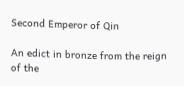Second Emperor of Qin

An edict in bronze from the reign of the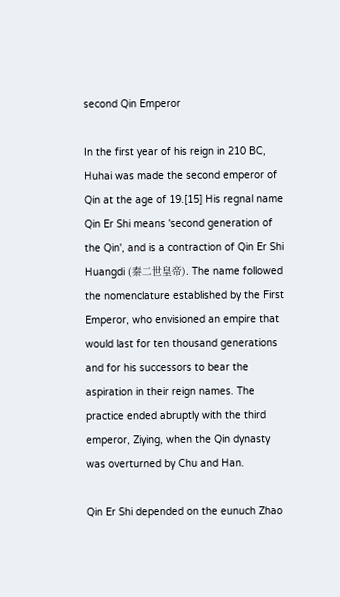second Qin Emperor

In the first year of his reign in 210 BC, Huhai was made the second emperor of Qin at the age of 19.[15] His regnal name Qin Er Shi means 'second generation of the Qin', and is a contraction of Qin Er Shi Huangdi (秦二世皇帝). The name followed the nomenclature established by the First Emperor, who envisioned an empire that would last for ten thousand generations and for his successors to bear the aspiration in their reign names. The practice ended abruptly with the third emperor, Ziying, when the Qin dynasty was overturned by Chu and Han.

Qin Er Shi depended on the eunuch Zhao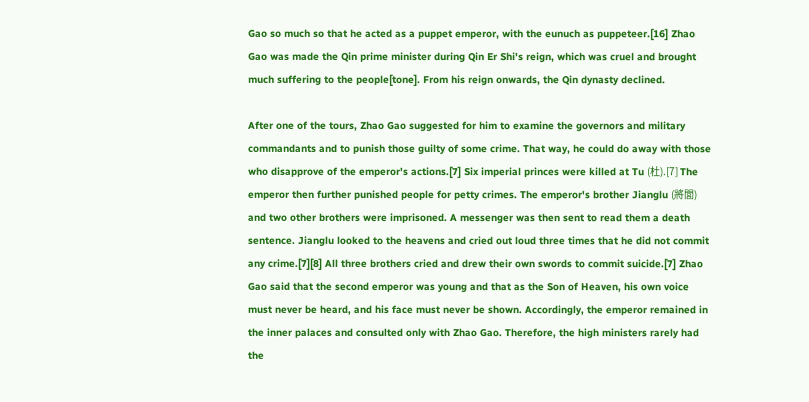Gao so much so that he acted as a puppet emperor, with the eunuch as puppeteer.[16] Zhao Gao was made the Qin prime minister during Qin Er Shi's reign, which was cruel and brought much suffering to the people[tone]. From his reign onwards, the Qin dynasty declined.

After one of the tours, Zhao Gao suggested for him to examine the governors and military commandants and to punish those guilty of some crime. That way, he could do away with those who disapprove of the emperor's actions.[7] Six imperial princes were killed at Tu (杜).[7] The emperor then further punished people for petty crimes. The emperor's brother Jianglu (將閭) and two other brothers were imprisoned. A messenger was then sent to read them a death sentence. Jianglu looked to the heavens and cried out loud three times that he did not commit any crime.[7][8] All three brothers cried and drew their own swords to commit suicide.[7] Zhao Gao said that the second emperor was young and that as the Son of Heaven, his own voice must never be heard, and his face must never be shown. Accordingly, the emperor remained in the inner palaces and consulted only with Zhao Gao. Therefore, the high ministers rarely had the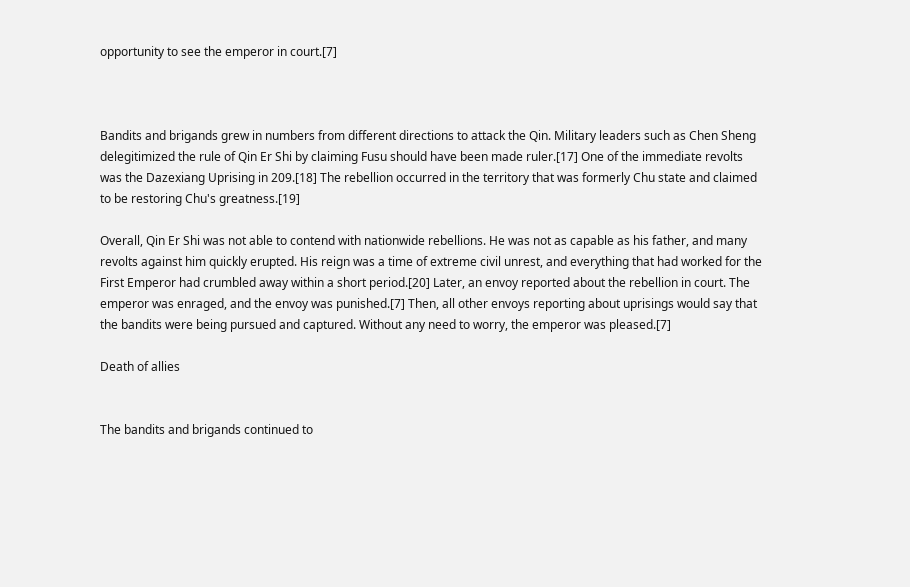opportunity to see the emperor in court.[7]



Bandits and brigands grew in numbers from different directions to attack the Qin. Military leaders such as Chen Sheng delegitimized the rule of Qin Er Shi by claiming Fusu should have been made ruler.[17] One of the immediate revolts was the Dazexiang Uprising in 209.[18] The rebellion occurred in the territory that was formerly Chu state and claimed to be restoring Chu's greatness.[19]

Overall, Qin Er Shi was not able to contend with nationwide rebellions. He was not as capable as his father, and many revolts against him quickly erupted. His reign was a time of extreme civil unrest, and everything that had worked for the First Emperor had crumbled away within a short period.[20] Later, an envoy reported about the rebellion in court. The emperor was enraged, and the envoy was punished.[7] Then, all other envoys reporting about uprisings would say that the bandits were being pursued and captured. Without any need to worry, the emperor was pleased.[7]

Death of allies


The bandits and brigands continued to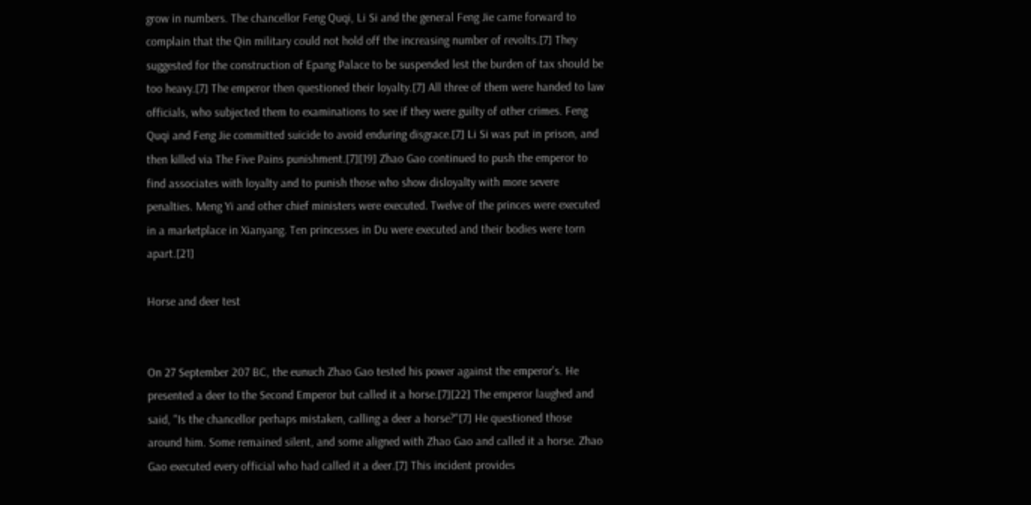grow in numbers. The chancellor Feng Quqi, Li Si and the general Feng Jie came forward to complain that the Qin military could not hold off the increasing number of revolts.[7] They suggested for the construction of Epang Palace to be suspended lest the burden of tax should be too heavy.[7] The emperor then questioned their loyalty.[7] All three of them were handed to law officials, who subjected them to examinations to see if they were guilty of other crimes. Feng Quqi and Feng Jie committed suicide to avoid enduring disgrace.[7] Li Si was put in prison, and then killed via The Five Pains punishment.[7][19] Zhao Gao continued to push the emperor to find associates with loyalty and to punish those who show disloyalty with more severe penalties. Meng Yi and other chief ministers were executed. Twelve of the princes were executed in a marketplace in Xianyang. Ten princesses in Du were executed and their bodies were torn apart.[21]

Horse and deer test


On 27 September 207 BC, the eunuch Zhao Gao tested his power against the emperor's. He presented a deer to the Second Emperor but called it a horse.[7][22] The emperor laughed and said, "Is the chancellor perhaps mistaken, calling a deer a horse?"[7] He questioned those around him. Some remained silent, and some aligned with Zhao Gao and called it a horse. Zhao Gao executed every official who had called it a deer.[7] This incident provides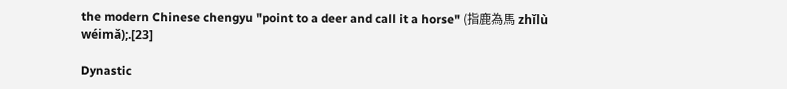the modern Chinese chengyu "point to a deer and call it a horse" (指鹿為馬 zhǐlù wéimǎ);.[23]

Dynastic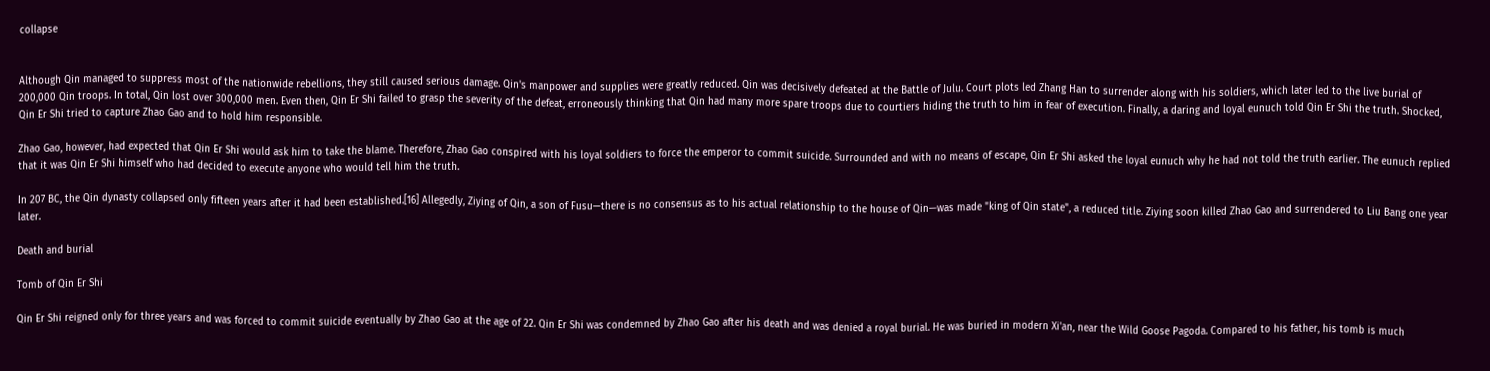collapse


Although Qin managed to suppress most of the nationwide rebellions, they still caused serious damage. Qin's manpower and supplies were greatly reduced. Qin was decisively defeated at the Battle of Julu. Court plots led Zhang Han to surrender along with his soldiers, which later led to the live burial of 200,000 Qin troops. In total, Qin lost over 300,000 men. Even then, Qin Er Shi failed to grasp the severity of the defeat, erroneously thinking that Qin had many more spare troops due to courtiers hiding the truth to him in fear of execution. Finally, a daring and loyal eunuch told Qin Er Shi the truth. Shocked, Qin Er Shi tried to capture Zhao Gao and to hold him responsible.

Zhao Gao, however, had expected that Qin Er Shi would ask him to take the blame. Therefore, Zhao Gao conspired with his loyal soldiers to force the emperor to commit suicide. Surrounded and with no means of escape, Qin Er Shi asked the loyal eunuch why he had not told the truth earlier. The eunuch replied that it was Qin Er Shi himself who had decided to execute anyone who would tell him the truth.

In 207 BC, the Qin dynasty collapsed only fifteen years after it had been established.[16] Allegedly, Ziying of Qin, a son of Fusu—there is no consensus as to his actual relationship to the house of Qin—was made "king of Qin state", a reduced title. Ziying soon killed Zhao Gao and surrendered to Liu Bang one year later.

Death and burial

Tomb of Qin Er Shi

Qin Er Shi reigned only for three years and was forced to commit suicide eventually by Zhao Gao at the age of 22. Qin Er Shi was condemned by Zhao Gao after his death and was denied a royal burial. He was buried in modern Xi'an, near the Wild Goose Pagoda. Compared to his father, his tomb is much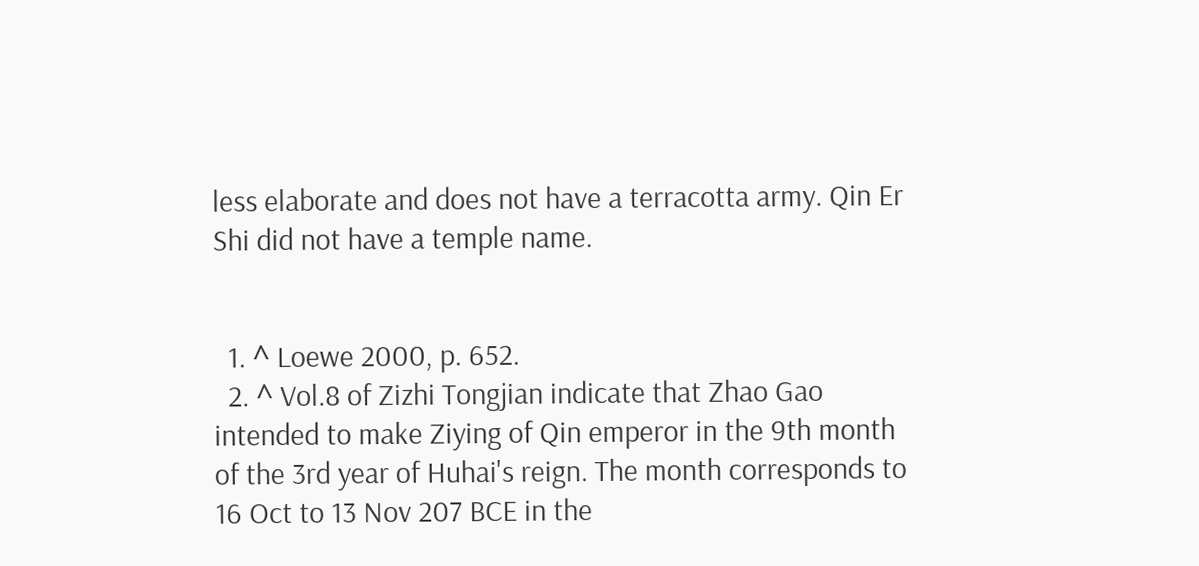less elaborate and does not have a terracotta army. Qin Er Shi did not have a temple name.


  1. ^ Loewe 2000, p. 652.
  2. ^ Vol.8 of Zizhi Tongjian indicate that Zhao Gao intended to make Ziying of Qin emperor in the 9th month of the 3rd year of Huhai's reign. The month corresponds to 16 Oct to 13 Nov 207 BCE in the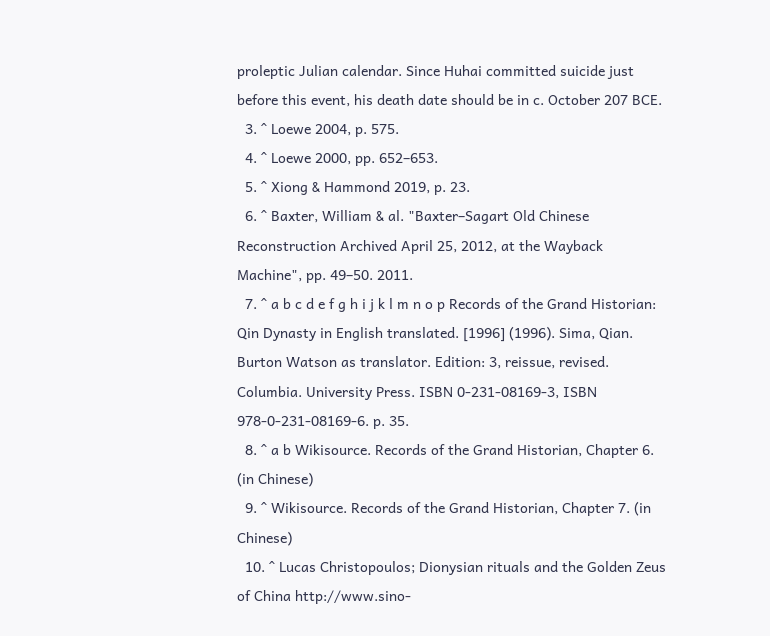proleptic Julian calendar. Since Huhai committed suicide just before this event, his death date should be in c. October 207 BCE.
  3. ^ Loewe 2004, p. 575.
  4. ^ Loewe 2000, pp. 652–653.
  5. ^ Xiong & Hammond 2019, p. 23.
  6. ^ Baxter, William & al. "Baxter–Sagart Old Chinese Reconstruction Archived April 25, 2012, at the Wayback Machine", pp. 49–50. 2011.
  7. ^ a b c d e f g h i j k l m n o p Records of the Grand Historian: Qin Dynasty in English translated. [1996] (1996). Sima, Qian. Burton Watson as translator. Edition: 3, reissue, revised. Columbia. University Press. ISBN 0-231-08169-3, ISBN 978-0-231-08169-6. p. 35.
  8. ^ a b Wikisource. Records of the Grand Historian, Chapter 6. (in Chinese)
  9. ^ Wikisource. Records of the Grand Historian, Chapter 7. (in Chinese)
  10. ^ Lucas Christopoulos; Dionysian rituals and the Golden Zeus of China http://www.sino-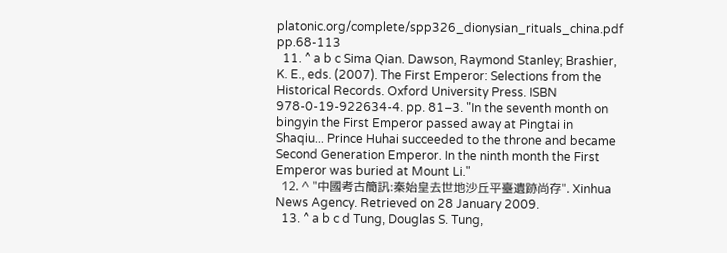platonic.org/complete/spp326_dionysian_rituals_china.pdf pp.68-113
  11. ^ a b c Sima Qian. Dawson, Raymond Stanley; Brashier, K. E., eds. (2007). The First Emperor: Selections from the Historical Records. Oxford University Press. ISBN 978-0-19-922634-4. pp. 81–3. "In the seventh month on bingyin the First Emperor passed away at Pingtai in Shaqiu... Prince Huhai succeeded to the throne and became Second Generation Emperor. In the ninth month the First Emperor was buried at Mount Li."
  12. ^ "中國考古簡訊:秦始皇去世地沙丘平臺遺跡尚存". Xinhua News Agency. Retrieved on 28 January 2009.
  13. ^ a b c d Tung, Douglas S. Tung,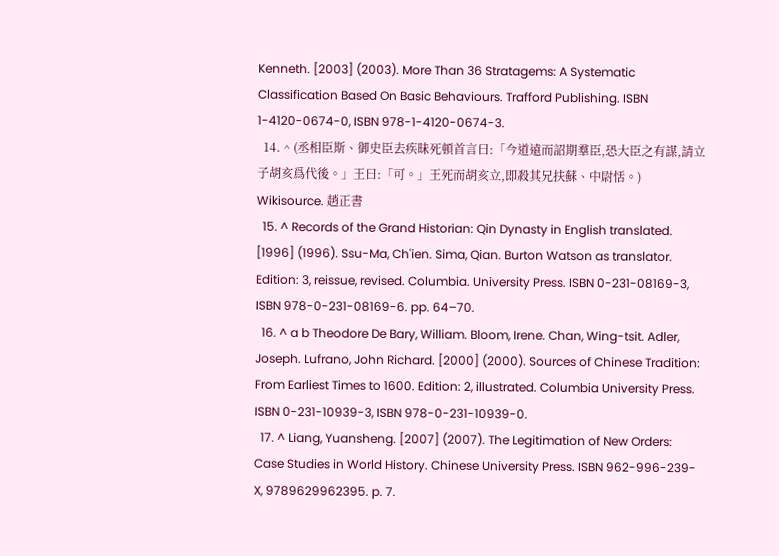Kenneth. [2003] (2003). More Than 36 Stratagems: A Systematic Classification Based On Basic Behaviours. Trafford Publishing. ISBN 1-4120-0674-0, ISBN 978-1-4120-0674-3.
  14. ^ (丞相臣斯、御史臣去疾昧死頓首言曰:「今道遠而詔期羣臣,恐大臣之有謀,請立子胡亥爲代後。」王曰:「可。」王死而胡亥立,即殺其兄扶蘇、中尉恬。) Wikisource. 趙正書
  15. ^ Records of the Grand Historian: Qin Dynasty in English translated. [1996] (1996). Ssu-Ma, Ch'ien. Sima, Qian. Burton Watson as translator. Edition: 3, reissue, revised. Columbia. University Press. ISBN 0-231-08169-3, ISBN 978-0-231-08169-6. pp. 64–70.
  16. ^ a b Theodore De Bary, William. Bloom, Irene. Chan, Wing-tsit. Adler, Joseph. Lufrano, John Richard. [2000] (2000). Sources of Chinese Tradition: From Earliest Times to 1600. Edition: 2, illustrated. Columbia University Press. ISBN 0-231-10939-3, ISBN 978-0-231-10939-0.
  17. ^ Liang, Yuansheng. [2007] (2007). The Legitimation of New Orders: Case Studies in World History. Chinese University Press. ISBN 962-996-239-X, 9789629962395. p. 7.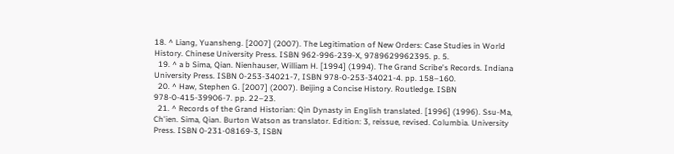18. ^ Liang, Yuansheng. [2007] (2007). The Legitimation of New Orders: Case Studies in World History. Chinese University Press. ISBN 962-996-239-X, 9789629962395. p. 5.
  19. ^ a b Sima, Qian. Nienhauser, William H. [1994] (1994). The Grand Scribe's Records. Indiana University Press. ISBN 0-253-34021-7, ISBN 978-0-253-34021-4. pp. 158–160.
  20. ^ Haw, Stephen G. [2007] (2007). Beijing a Concise History. Routledge. ISBN 978-0-415-39906-7. pp. 22–23.
  21. ^ Records of the Grand Historian: Qin Dynasty in English translated. [1996] (1996). Ssu-Ma, Ch'ien. Sima, Qian. Burton Watson as translator. Edition: 3, reissue, revised. Columbia. University Press. ISBN 0-231-08169-3, ISBN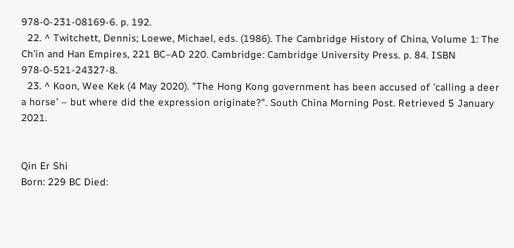978-0-231-08169-6. p. 192.
  22. ^ Twitchett, Dennis; Loewe, Michael, eds. (1986). The Cambridge History of China, Volume 1: The Ch'in and Han Empires, 221 BC–AD 220. Cambridge: Cambridge University Press. p. 84. ISBN 978-0-521-24327-8.
  23. ^ Koon, Wee Kek (4 May 2020). "The Hong Kong government has been accused of 'calling a deer a horse' – but where did the expression originate?". South China Morning Post. Retrieved 5 January 2021.


Qin Er Shi
Born: 229 BC Died: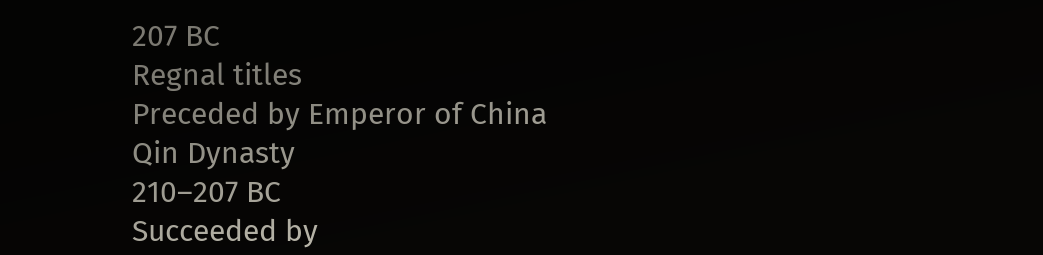207 BC
Regnal titles
Preceded by Emperor of China
Qin Dynasty
210–207 BC
Succeeded by